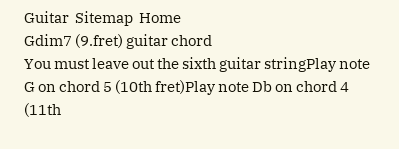Guitar  Sitemap  Home
Gdim7 (9.fret) guitar chord
You must leave out the sixth guitar stringPlay note G on chord 5 (10th fret)Play note Db on chord 4 (11th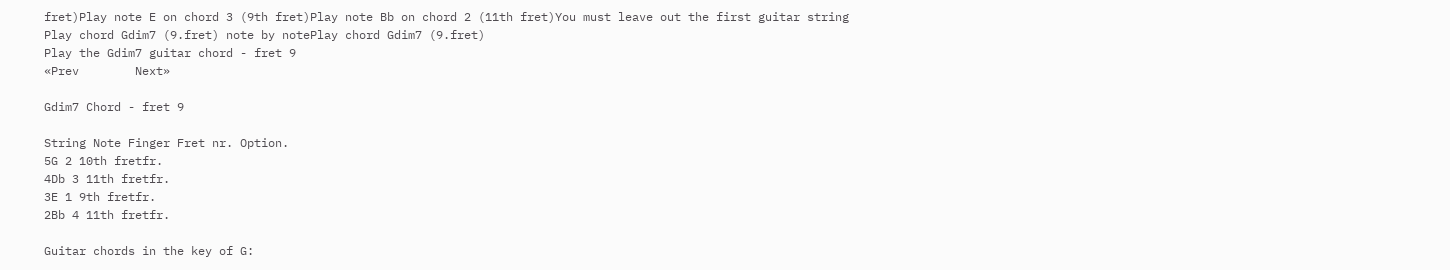fret)Play note E on chord 3 (9th fret)Play note Bb on chord 2 (11th fret)You must leave out the first guitar string
Play chord Gdim7 (9.fret) note by notePlay chord Gdim7 (9.fret)
Play the Gdim7 guitar chord - fret 9
«Prev        Next»

Gdim7 Chord - fret 9

String Note Finger Fret nr. Option.
5G 2 10th fretfr.
4Db 3 11th fretfr.
3E 1 9th fretfr.
2Bb 4 11th fretfr.

Guitar chords in the key of G: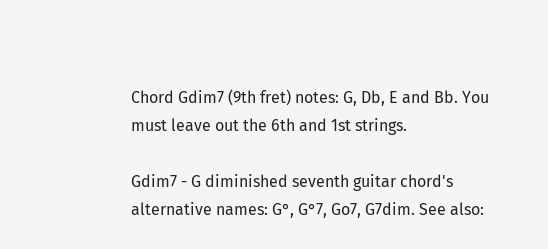Chord Gdim7 (9th fret) notes: G, Db, E and Bb. You must leave out the 6th and 1st strings.

Gdim7 - G diminished seventh guitar chord's alternative names: G°, G°7, Go7, G7dim. See also: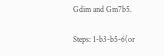Gdim and Gm7b5.

Steps: 1-b3-b5-6(or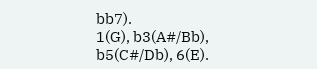bb7).
1(G), b3(A#/Bb), b5(C#/Db), 6(E).